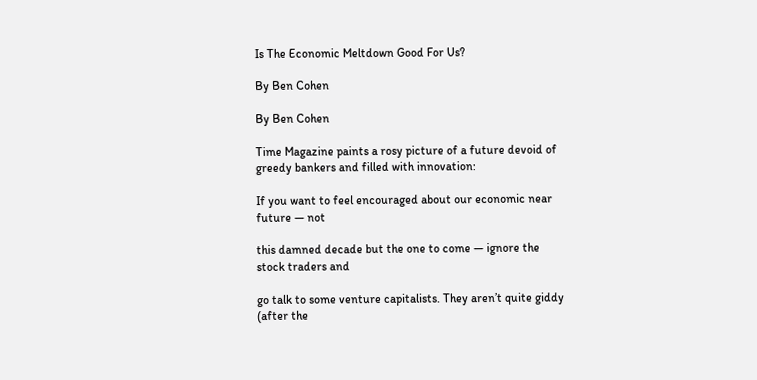Is The Economic Meltdown Good For Us?

By Ben Cohen

By Ben Cohen

Time Magazine paints a rosy picture of a future devoid of greedy bankers and filled with innovation:

If you want to feel encouraged about our economic near future — not

this damned decade but the one to come — ignore the stock traders and

go talk to some venture capitalists. They aren’t quite giddy (after the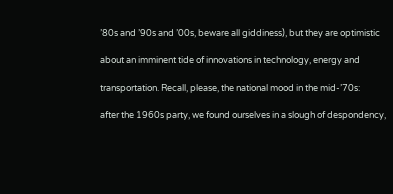’80s and ’90s and ’00s, beware all giddiness), but they are optimistic

about an imminent tide of innovations in technology, energy and

transportation. Recall, please, the national mood in the mid-’70s:

after the 1960s party, we found ourselves in a slough of despondency,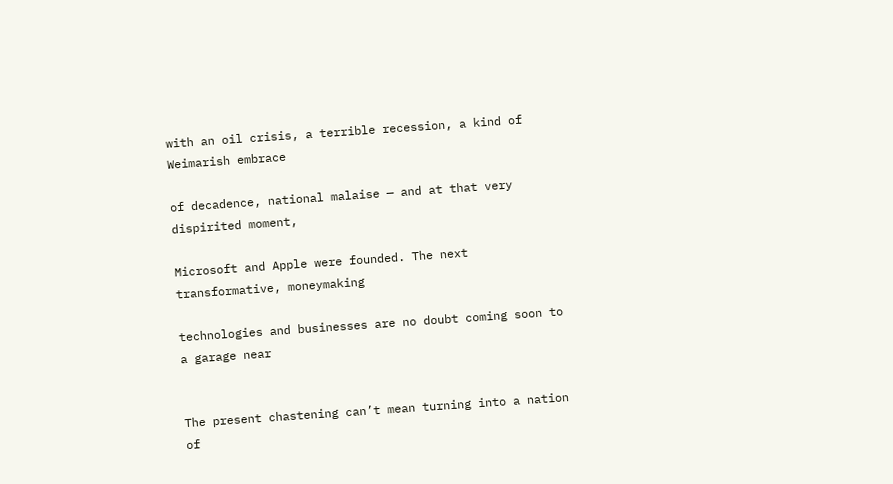with an oil crisis, a terrible recession, a kind of Weimarish embrace

of decadence, national malaise — and at that very dispirited moment,

Microsoft and Apple were founded. The next transformative, moneymaking

technologies and businesses are no doubt coming soon to a garage near


The present chastening can’t mean turning into a nation of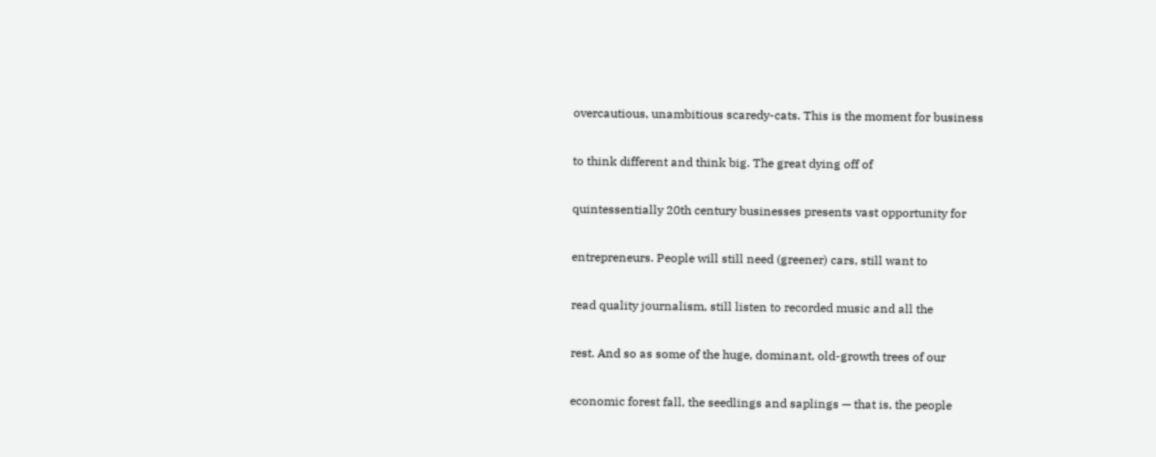overcautious, unambitious scaredy-cats. This is the moment for business

to think different and think big. The great dying off of

quintessentially 20th century businesses presents vast opportunity for

entrepreneurs. People will still need (greener) cars, still want to

read quality journalism, still listen to recorded music and all the

rest. And so as some of the huge, dominant, old-growth trees of our

economic forest fall, the seedlings and saplings — that is, the people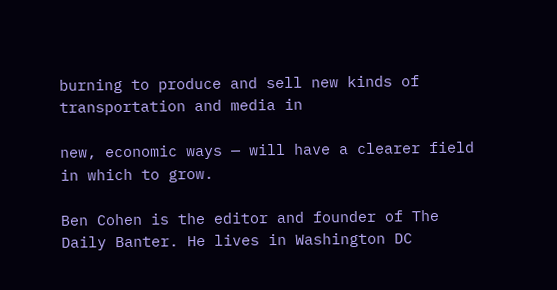burning to produce and sell new kinds of transportation and media in

new, economic ways — will have a clearer field in which to grow.

Ben Cohen is the editor and founder of The Daily Banter. He lives in Washington DC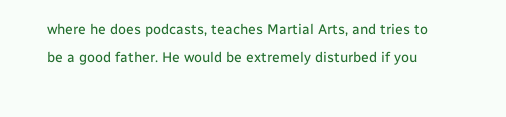where he does podcasts, teaches Martial Arts, and tries to be a good father. He would be extremely disturbed if you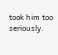took him too seriously.